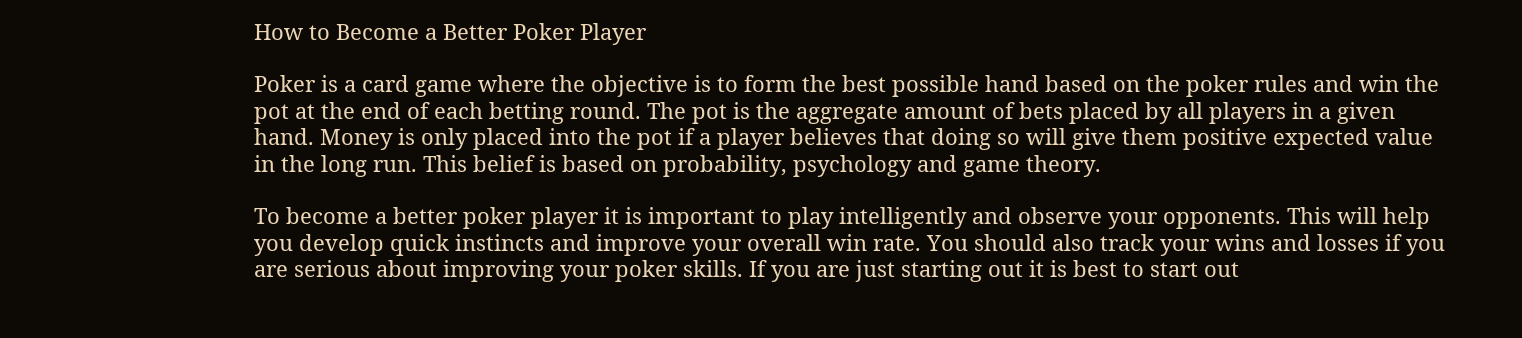How to Become a Better Poker Player

Poker is a card game where the objective is to form the best possible hand based on the poker rules and win the pot at the end of each betting round. The pot is the aggregate amount of bets placed by all players in a given hand. Money is only placed into the pot if a player believes that doing so will give them positive expected value in the long run. This belief is based on probability, psychology and game theory.

To become a better poker player it is important to play intelligently and observe your opponents. This will help you develop quick instincts and improve your overall win rate. You should also track your wins and losses if you are serious about improving your poker skills. If you are just starting out it is best to start out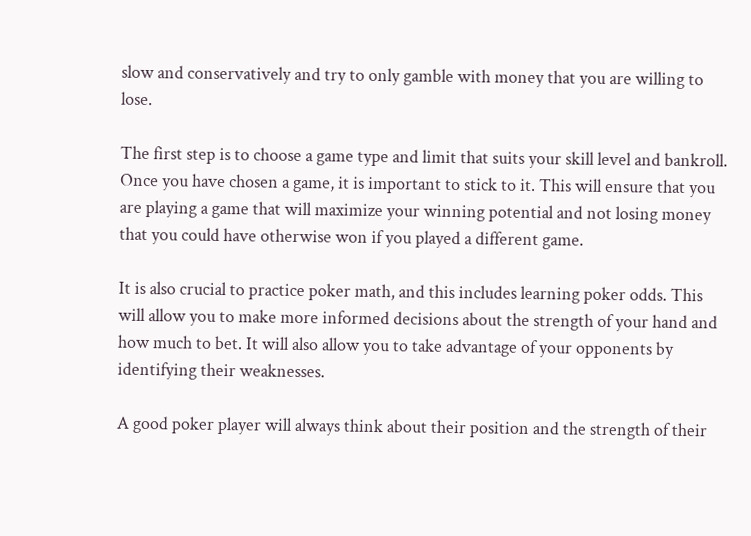slow and conservatively and try to only gamble with money that you are willing to lose.

The first step is to choose a game type and limit that suits your skill level and bankroll. Once you have chosen a game, it is important to stick to it. This will ensure that you are playing a game that will maximize your winning potential and not losing money that you could have otherwise won if you played a different game.

It is also crucial to practice poker math, and this includes learning poker odds. This will allow you to make more informed decisions about the strength of your hand and how much to bet. It will also allow you to take advantage of your opponents by identifying their weaknesses.

A good poker player will always think about their position and the strength of their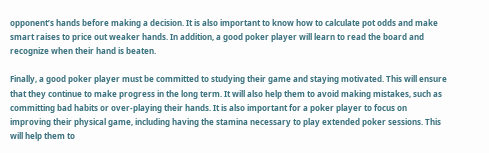opponent’s hands before making a decision. It is also important to know how to calculate pot odds and make smart raises to price out weaker hands. In addition, a good poker player will learn to read the board and recognize when their hand is beaten.

Finally, a good poker player must be committed to studying their game and staying motivated. This will ensure that they continue to make progress in the long term. It will also help them to avoid making mistakes, such as committing bad habits or over-playing their hands. It is also important for a poker player to focus on improving their physical game, including having the stamina necessary to play extended poker sessions. This will help them to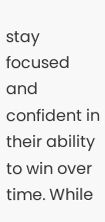stay focused and confident in their ability to win over time. While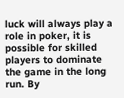luck will always play a role in poker, it is possible for skilled players to dominate the game in the long run. By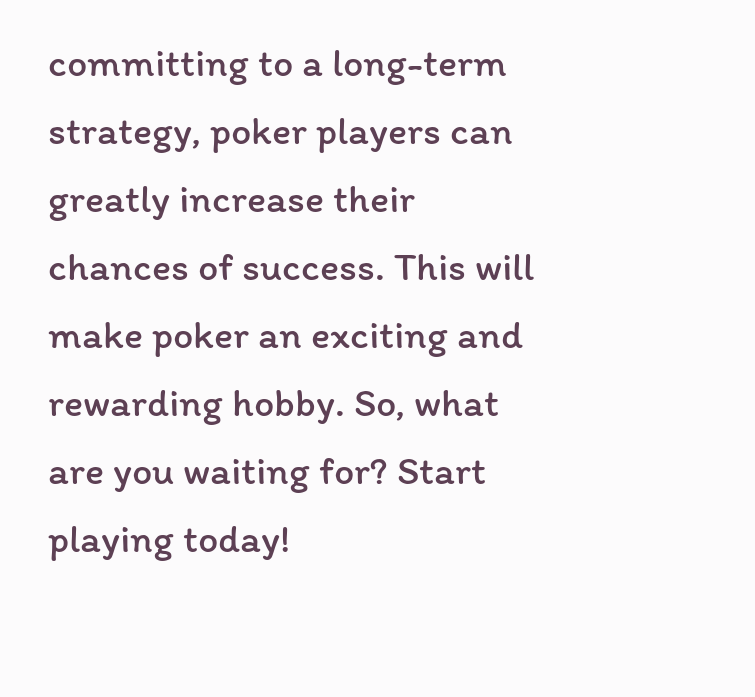committing to a long-term strategy, poker players can greatly increase their chances of success. This will make poker an exciting and rewarding hobby. So, what are you waiting for? Start playing today!